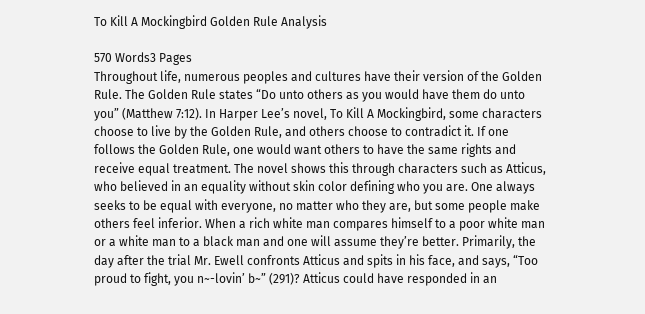To Kill A Mockingbird Golden Rule Analysis

570 Words3 Pages
Throughout life, numerous peoples and cultures have their version of the Golden Rule. The Golden Rule states “Do unto others as you would have them do unto you” (Matthew 7:12). In Harper Lee’s novel, To Kill A Mockingbird, some characters choose to live by the Golden Rule, and others choose to contradict it. If one follows the Golden Rule, one would want others to have the same rights and receive equal treatment. The novel shows this through characters such as Atticus, who believed in an equality without skin color defining who you are. One always seeks to be equal with everyone, no matter who they are, but some people make others feel inferior. When a rich white man compares himself to a poor white man or a white man to a black man and one will assume they’re better. Primarily, the day after the trial Mr. Ewell confronts Atticus and spits in his face, and says, “Too proud to fight, you n~-lovin’ b~” (291)? Atticus could have responded in an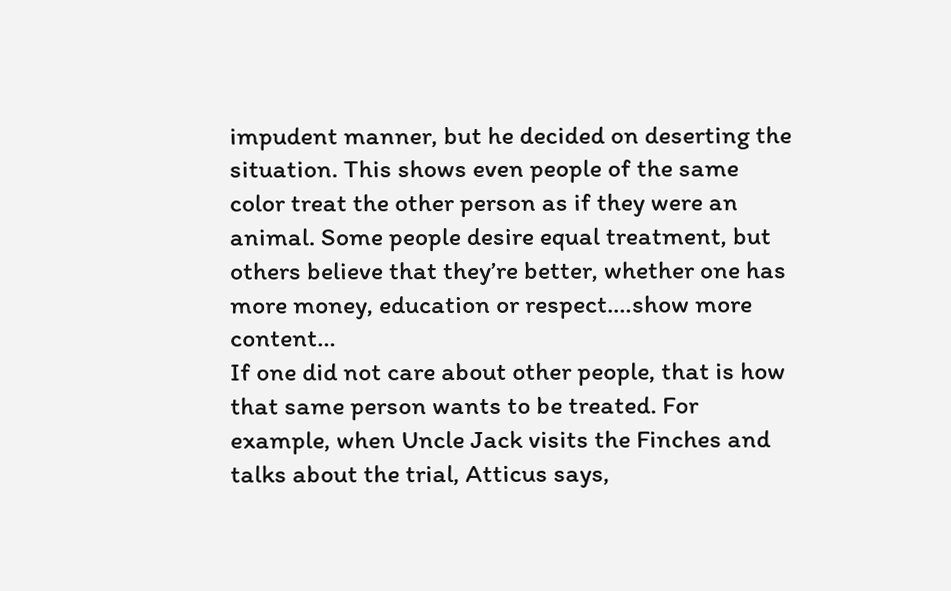impudent manner, but he decided on deserting the situation. This shows even people of the same color treat the other person as if they were an animal. Some people desire equal treatment, but others believe that they’re better, whether one has more money, education or respect.…show more content…
If one did not care about other people, that is how that same person wants to be treated. For example, when Uncle Jack visits the Finches and talks about the trial, Atticus says,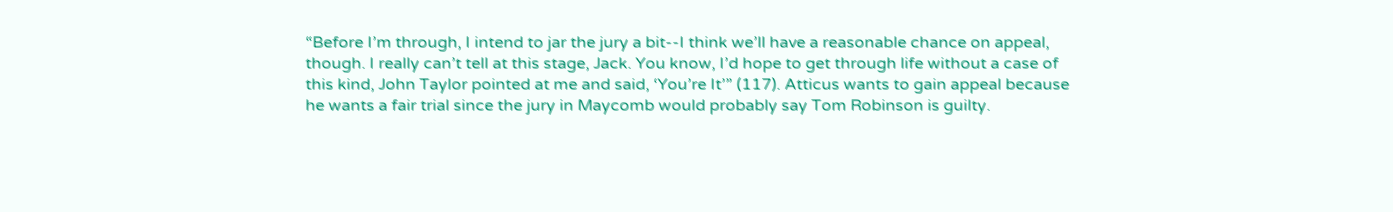“Before I’m through, I intend to jar the jury a bit--I think we’ll have a reasonable chance on appeal, though. I really can’t tell at this stage, Jack. You know, I’d hope to get through life without a case of this kind, John Taylor pointed at me and said, ‘You’re It’” (117). Atticus wants to gain appeal because he wants a fair trial since the jury in Maycomb would probably say Tom Robinson is guilty.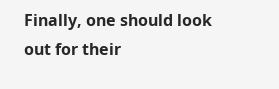Finally, one should look out for their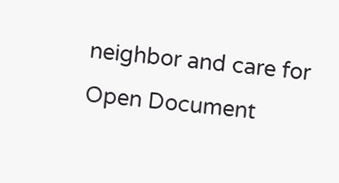neighbor and care for
Open Document